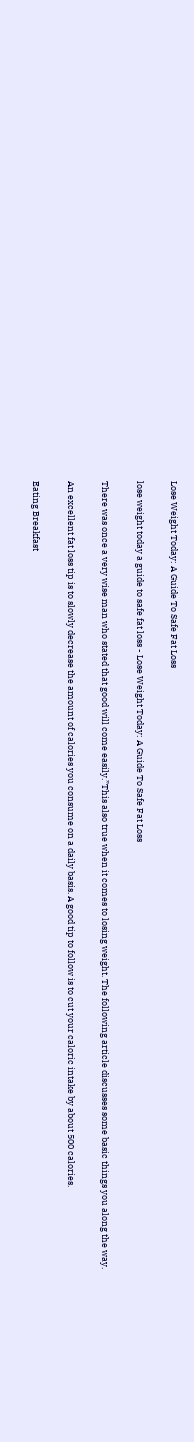Lose Weight Today: A Guide To Safe Fat Loss

lose weight today a guide to safe fat loss - Lose Weight Today: A Guide To Safe Fat Loss

There was once a very wise man who stated that good will come easily.”This also true when it comes to losing weight. The following article discusses some basic things you along the way.

An excellent fat loss tip is to slowly decrease the amount of calories you consume on a daily basis. A good tip to follow is to cut your caloric intake by about 500 calories.

Eating Breakfast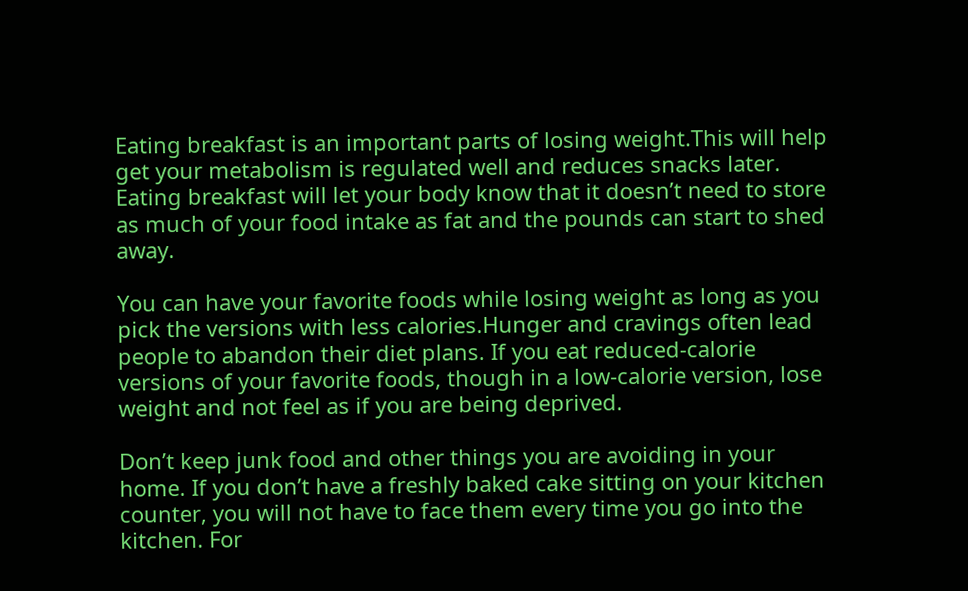Eating breakfast is an important parts of losing weight.This will help get your metabolism is regulated well and reduces snacks later. Eating breakfast will let your body know that it doesn’t need to store as much of your food intake as fat and the pounds can start to shed away.

You can have your favorite foods while losing weight as long as you pick the versions with less calories.Hunger and cravings often lead people to abandon their diet plans. If you eat reduced-calorie versions of your favorite foods, though in a low-calorie version, lose weight and not feel as if you are being deprived.

Don’t keep junk food and other things you are avoiding in your home. If you don’t have a freshly baked cake sitting on your kitchen counter, you will not have to face them every time you go into the kitchen. For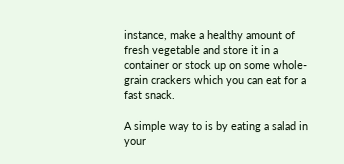instance, make a healthy amount of fresh vegetable and store it in a container or stock up on some whole-grain crackers which you can eat for a fast snack.

A simple way to is by eating a salad in your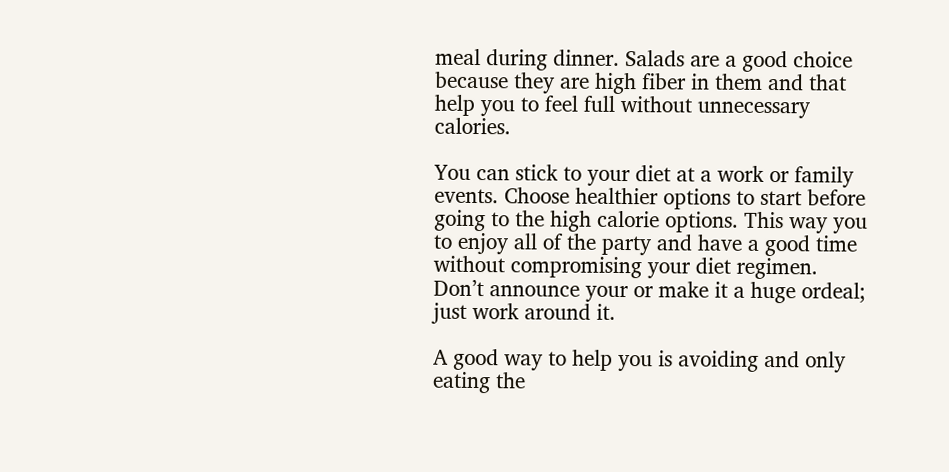meal during dinner. Salads are a good choice because they are high fiber in them and that help you to feel full without unnecessary calories.

You can stick to your diet at a work or family events. Choose healthier options to start before going to the high calorie options. This way you to enjoy all of the party and have a good time without compromising your diet regimen. Don’t announce your or make it a huge ordeal; just work around it.

A good way to help you is avoiding and only eating the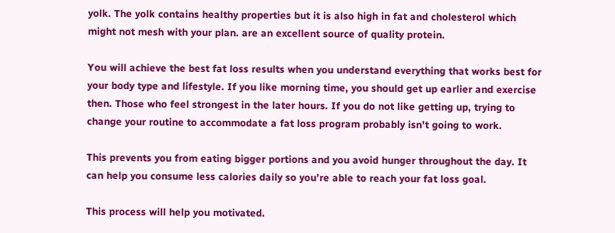yolk. The yolk contains healthy properties but it is also high in fat and cholesterol which might not mesh with your plan. are an excellent source of quality protein.

You will achieve the best fat loss results when you understand everything that works best for your body type and lifestyle. If you like morning time, you should get up earlier and exercise then. Those who feel strongest in the later hours. If you do not like getting up, trying to change your routine to accommodate a fat loss program probably isn’t going to work.

This prevents you from eating bigger portions and you avoid hunger throughout the day. It can help you consume less calories daily so you’re able to reach your fat loss goal.

This process will help you motivated.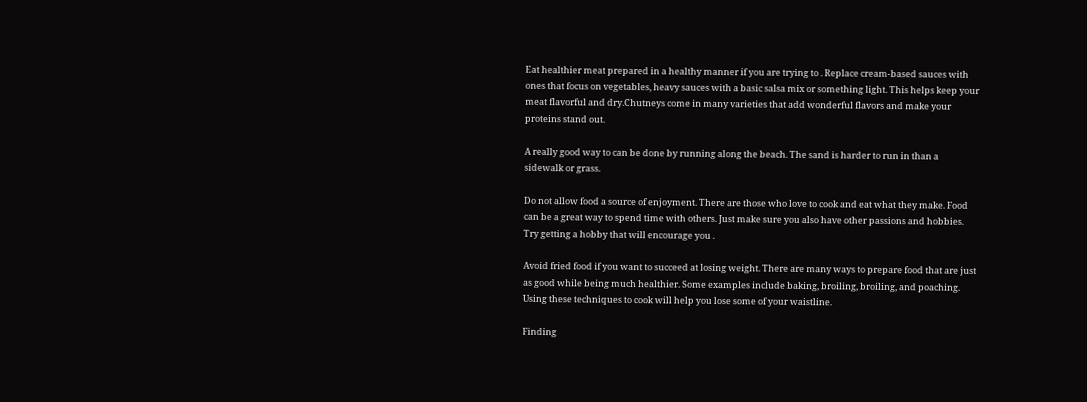Eat healthier meat prepared in a healthy manner if you are trying to . Replace cream-based sauces with ones that focus on vegetables, heavy sauces with a basic salsa mix or something light. This helps keep your meat flavorful and dry.Chutneys come in many varieties that add wonderful flavors and make your proteins stand out.

A really good way to can be done by running along the beach. The sand is harder to run in than a sidewalk or grass.

Do not allow food a source of enjoyment. There are those who love to cook and eat what they make. Food can be a great way to spend time with others. Just make sure you also have other passions and hobbies. Try getting a hobby that will encourage you .

Avoid fried food if you want to succeed at losing weight. There are many ways to prepare food that are just as good while being much healthier. Some examples include baking, broiling, broiling, and poaching. Using these techniques to cook will help you lose some of your waistline.

Finding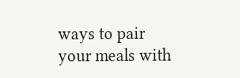ways to pair your meals with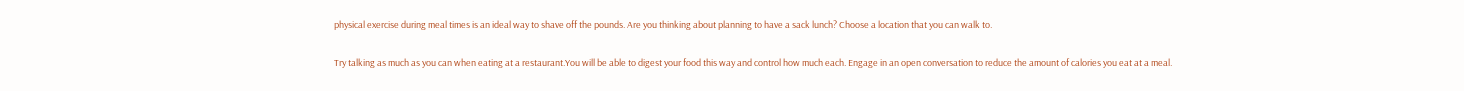physical exercise during meal times is an ideal way to shave off the pounds. Are you thinking about planning to have a sack lunch? Choose a location that you can walk to.

Try talking as much as you can when eating at a restaurant.You will be able to digest your food this way and control how much each. Engage in an open conversation to reduce the amount of calories you eat at a meal.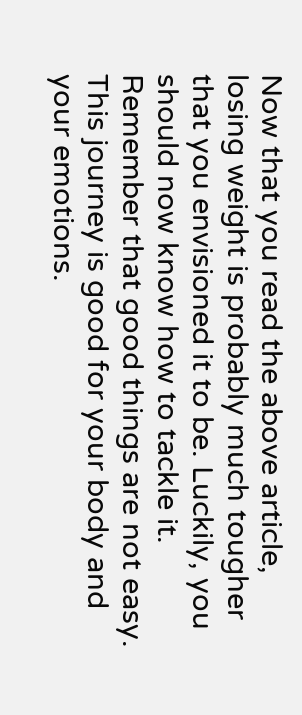Now that you read the above article, losing weight is probably much tougher that you envisioned it to be. Luckily, you should now know how to tackle it. Remember that good things are not easy. This journey is good for your body and your emotions.